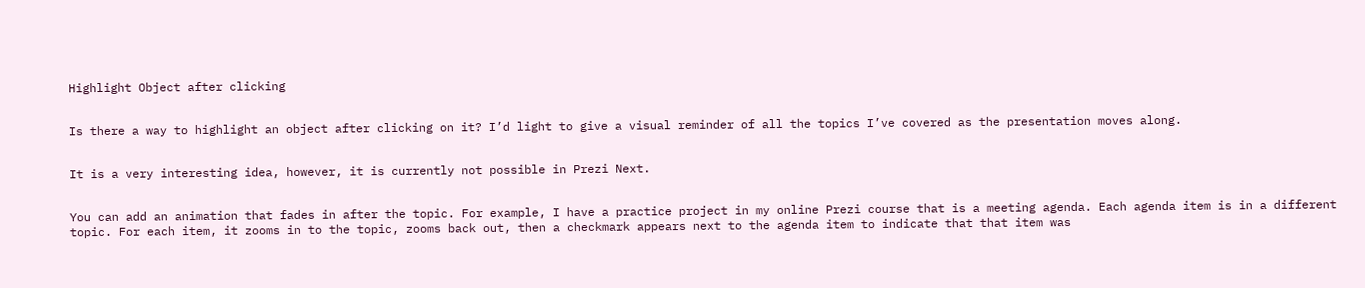Highlight Object after clicking


Is there a way to highlight an object after clicking on it? I’d light to give a visual reminder of all the topics I’ve covered as the presentation moves along.


It is a very interesting idea, however, it is currently not possible in Prezi Next.


You can add an animation that fades in after the topic. For example, I have a practice project in my online Prezi course that is a meeting agenda. Each agenda item is in a different topic. For each item, it zooms in to the topic, zooms back out, then a checkmark appears next to the agenda item to indicate that that item was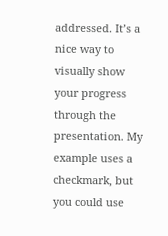addressed. It’s a nice way to visually show your progress through the presentation. My example uses a checkmark, but you could use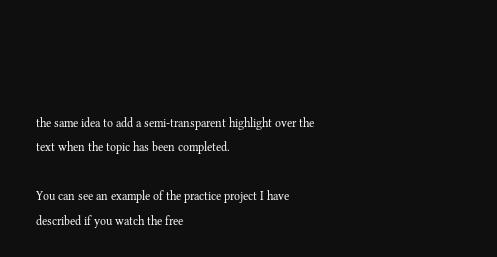the same idea to add a semi-transparent highlight over the text when the topic has been completed.

You can see an example of the practice project I have described if you watch the free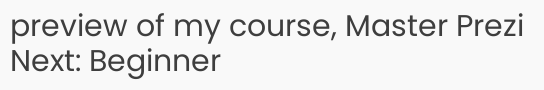preview of my course, Master Prezi Next: Beginner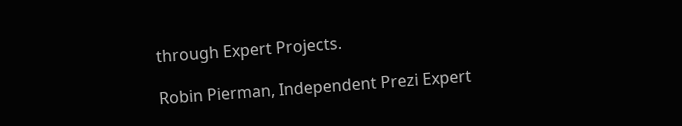through Expert Projects.

Robin Pierman, Independent Prezi Expert